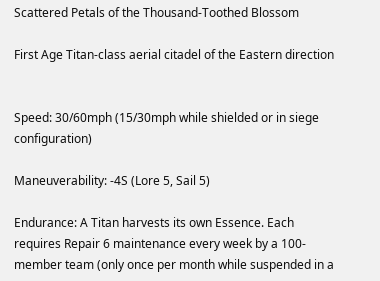Scattered Petals of the Thousand-Toothed Blossom

First Age Titan-class aerial citadel of the Eastern direction


Speed: 30/60mph (15/30mph while shielded or in siege configuration)

Maneuverability: -4S (Lore 5, Sail 5)

Endurance: A Titan harvests its own Essence. Each requires Repair 6 maintenance every week by a 100-member team (only once per month while suspended in a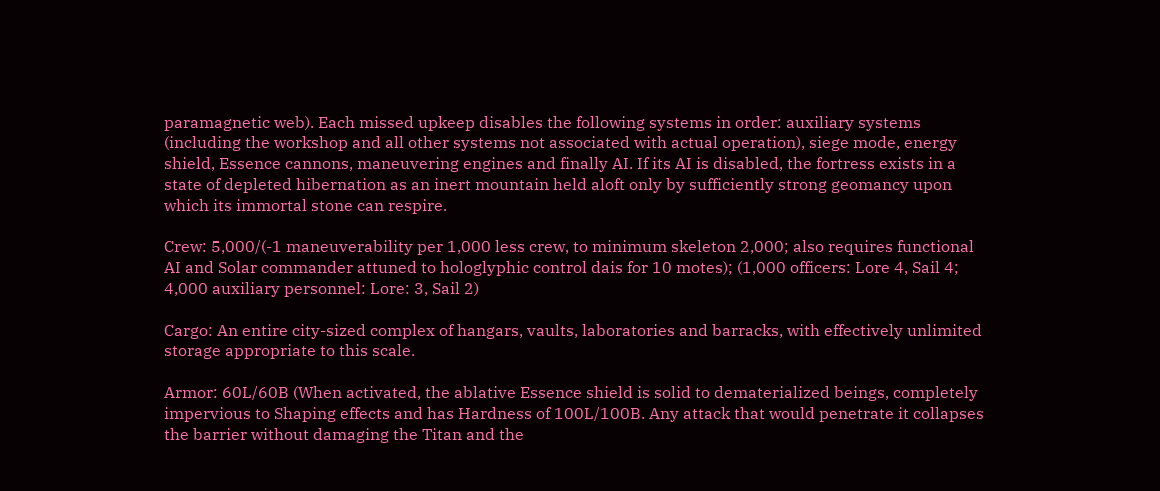paramagnetic web). Each missed upkeep disables the following systems in order: auxiliary systems (including the workshop and all other systems not associated with actual operation), siege mode, energy shield, Essence cannons, maneuvering engines and finally AI. If its AI is disabled, the fortress exists in a state of depleted hibernation as an inert mountain held aloft only by sufficiently strong geomancy upon which its immortal stone can respire.

Crew: 5,000/(-1 maneuverability per 1,000 less crew, to minimum skeleton 2,000; also requires functional AI and Solar commander attuned to hologlyphic control dais for 10 motes); (1,000 officers: Lore 4, Sail 4; 4,000 auxiliary personnel: Lore: 3, Sail 2)

Cargo: An entire city-sized complex of hangars, vaults, laboratories and barracks, with effectively unlimited storage appropriate to this scale.

Armor: 60L/60B (When activated, the ablative Essence shield is solid to dematerialized beings, completely impervious to Shaping effects and has Hardness of 100L/100B. Any attack that would penetrate it collapses the barrier without damaging the Titan and the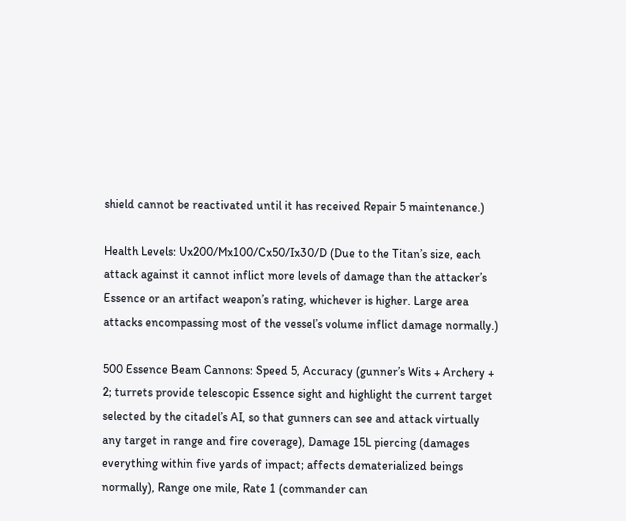shield cannot be reactivated until it has received Repair 5 maintenance.)

Health Levels: Ux200/Mx100/Cx50/Ix30/D (Due to the Titan’s size, each attack against it cannot inflict more levels of damage than the attacker’s Essence or an artifact weapon’s rating, whichever is higher. Large area attacks encompassing most of the vessel’s volume inflict damage normally.)

500 Essence Beam Cannons: Speed 5, Accuracy (gunner’s Wits + Archery + 2; turrets provide telescopic Essence sight and highlight the current target selected by the citadel’s AI, so that gunners can see and attack virtually any target in range and fire coverage), Damage 15L piercing (damages everything within five yards of impact; affects dematerialized beings normally), Range one mile, Rate 1 (commander can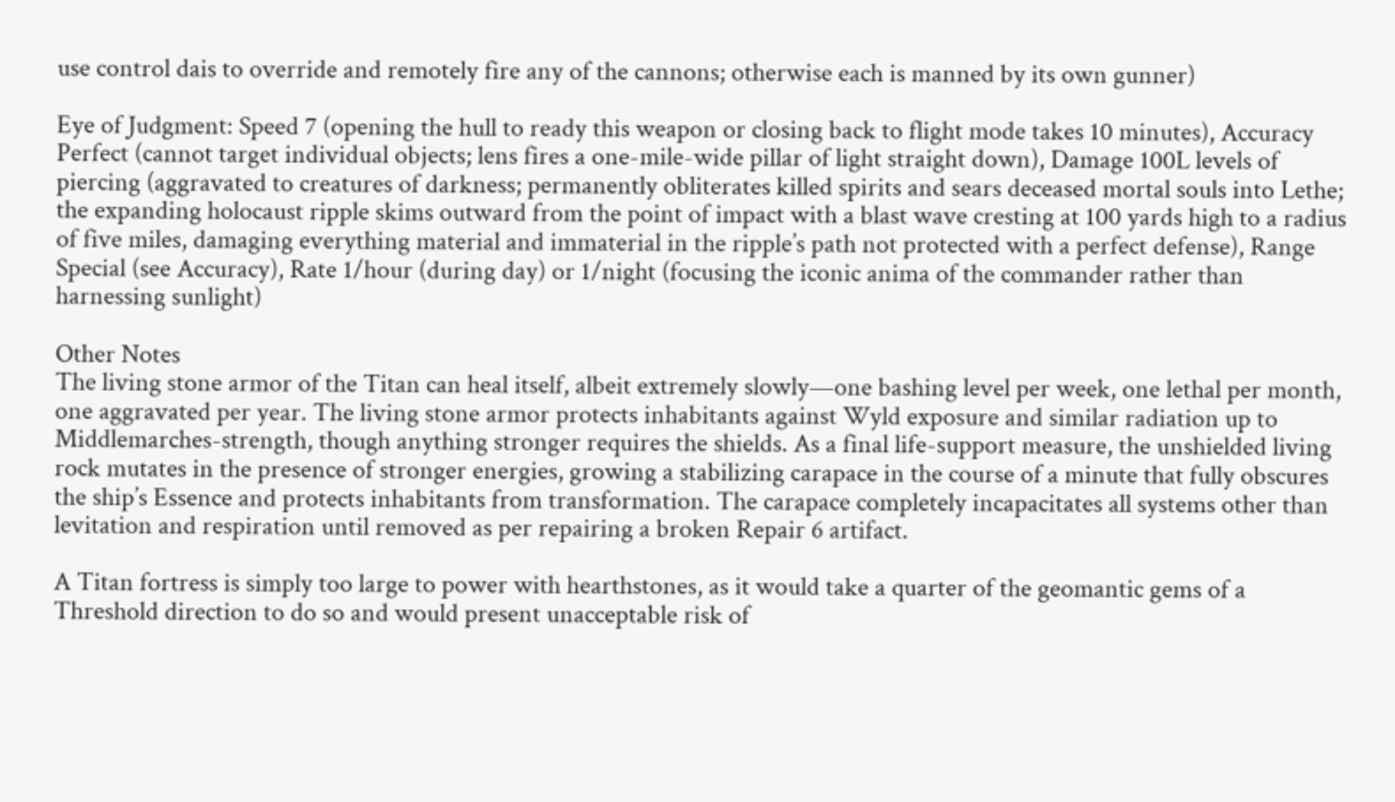use control dais to override and remotely fire any of the cannons; otherwise each is manned by its own gunner)

Eye of Judgment: Speed 7 (opening the hull to ready this weapon or closing back to flight mode takes 10 minutes), Accuracy Perfect (cannot target individual objects; lens fires a one-mile-wide pillar of light straight down), Damage 100L levels of piercing (aggravated to creatures of darkness; permanently obliterates killed spirits and sears deceased mortal souls into Lethe; the expanding holocaust ripple skims outward from the point of impact with a blast wave cresting at 100 yards high to a radius of five miles, damaging everything material and immaterial in the ripple’s path not protected with a perfect defense), Range Special (see Accuracy), Rate 1/hour (during day) or 1/night (focusing the iconic anima of the commander rather than harnessing sunlight)

Other Notes
The living stone armor of the Titan can heal itself, albeit extremely slowly—one bashing level per week, one lethal per month, one aggravated per year. The living stone armor protects inhabitants against Wyld exposure and similar radiation up to Middlemarches-strength, though anything stronger requires the shields. As a final life-support measure, the unshielded living rock mutates in the presence of stronger energies, growing a stabilizing carapace in the course of a minute that fully obscures the ship’s Essence and protects inhabitants from transformation. The carapace completely incapacitates all systems other than levitation and respiration until removed as per repairing a broken Repair 6 artifact.

A Titan fortress is simply too large to power with hearthstones, as it would take a quarter of the geomantic gems of a Threshold direction to do so and would present unacceptable risk of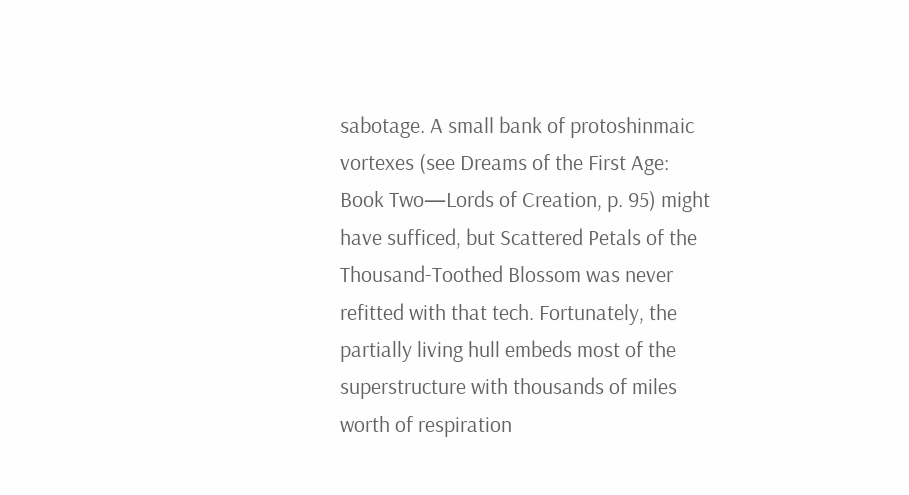sabotage. A small bank of protoshinmaic vortexes (see Dreams of the First Age: Book Two—Lords of Creation, p. 95) might have sufficed, but Scattered Petals of the Thousand-Toothed Blossom was never refitted with that tech. Fortunately, the partially living hull embeds most of the superstructure with thousands of miles worth of respiration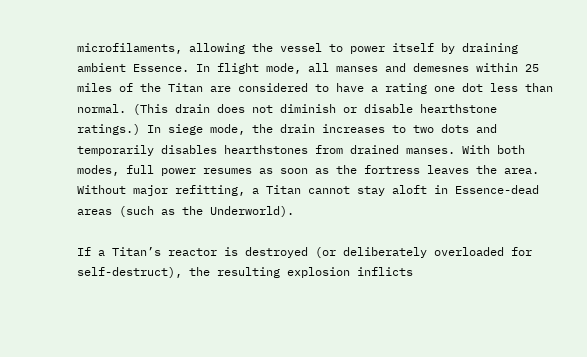microfilaments, allowing the vessel to power itself by draining ambient Essence. In flight mode, all manses and demesnes within 25 miles of the Titan are considered to have a rating one dot less than normal. (This drain does not diminish or disable hearthstone ratings.) In siege mode, the drain increases to two dots and temporarily disables hearthstones from drained manses. With both modes, full power resumes as soon as the fortress leaves the area. Without major refitting, a Titan cannot stay aloft in Essence-dead areas (such as the Underworld).

If a Titan’s reactor is destroyed (or deliberately overloaded for self-destruct), the resulting explosion inflicts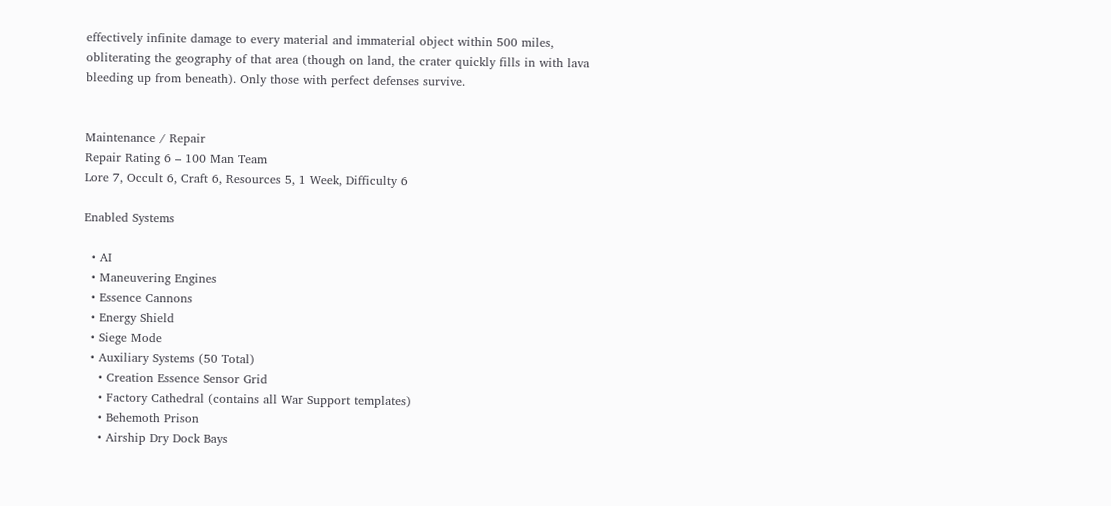effectively infinite damage to every material and immaterial object within 500 miles, obliterating the geography of that area (though on land, the crater quickly fills in with lava bleeding up from beneath). Only those with perfect defenses survive.


Maintenance / Repair
Repair Rating 6 – 100 Man Team
Lore 7, Occult 6, Craft 6, Resources 5, 1 Week, Difficulty 6

Enabled Systems

  • AI
  • Maneuvering Engines
  • Essence Cannons
  • Energy Shield
  • Siege Mode
  • Auxiliary Systems (50 Total)
    • Creation Essence Sensor Grid
    • Factory Cathedral (contains all War Support templates)
    • Behemoth Prison
    • Airship Dry Dock Bays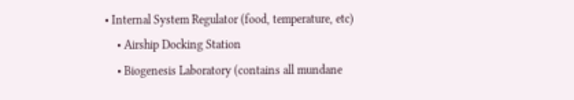• Internal System Regulator (food, temperature, etc)
    • Airship Docking Station
    • Biogenesis Laboratory (contains all mundane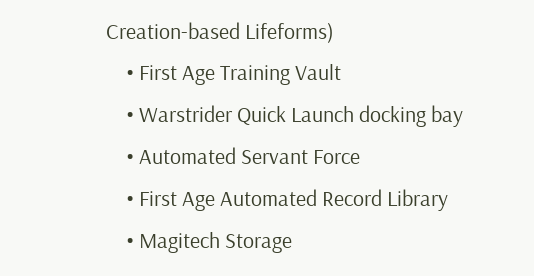Creation-based Lifeforms)
    • First Age Training Vault
    • Warstrider Quick Launch docking bay
    • Automated Servant Force
    • First Age Automated Record Library
    • Magitech Storage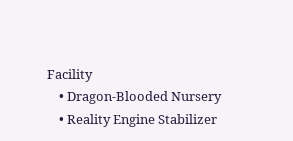Facility
    • Dragon-Blooded Nursery
    • Reality Engine Stabilizer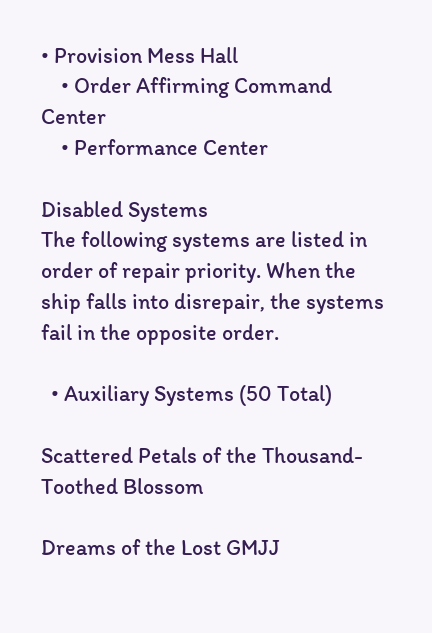• Provision Mess Hall
    • Order Affirming Command Center
    • Performance Center

Disabled Systems
The following systems are listed in order of repair priority. When the ship falls into disrepair, the systems fail in the opposite order.

  • Auxiliary Systems (50 Total)

Scattered Petals of the Thousand-Toothed Blossom

Dreams of the Lost GMJJ